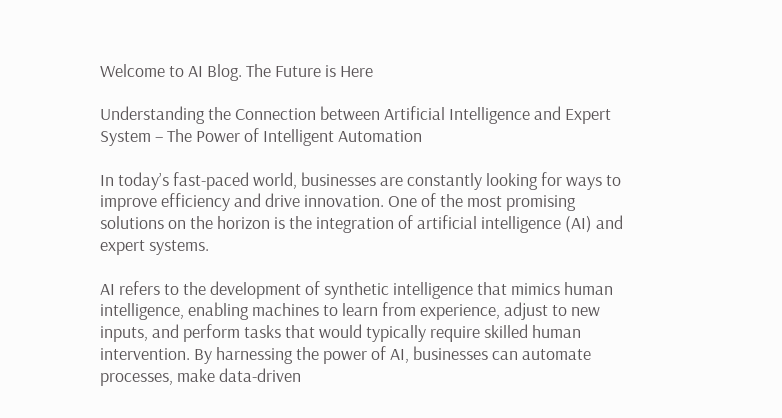Welcome to AI Blog. The Future is Here

Understanding the Connection between Artificial Intelligence and Expert System – The Power of Intelligent Automation

In today’s fast-paced world, businesses are constantly looking for ways to improve efficiency and drive innovation. One of the most promising solutions on the horizon is the integration of artificial intelligence (AI) and expert systems.

AI refers to the development of synthetic intelligence that mimics human intelligence, enabling machines to learn from experience, adjust to new inputs, and perform tasks that would typically require skilled human intervention. By harnessing the power of AI, businesses can automate processes, make data-driven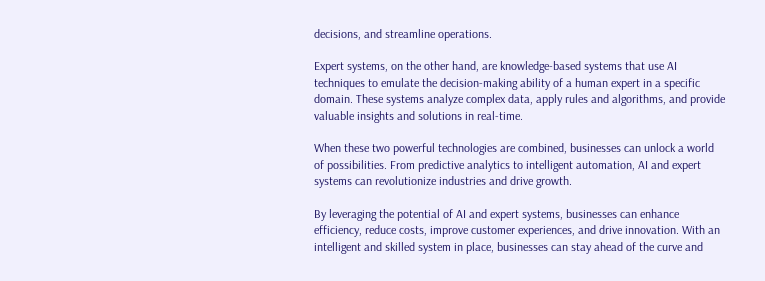decisions, and streamline operations.

Expert systems, on the other hand, are knowledge-based systems that use AI techniques to emulate the decision-making ability of a human expert in a specific domain. These systems analyze complex data, apply rules and algorithms, and provide valuable insights and solutions in real-time.

When these two powerful technologies are combined, businesses can unlock a world of possibilities. From predictive analytics to intelligent automation, AI and expert systems can revolutionize industries and drive growth.

By leveraging the potential of AI and expert systems, businesses can enhance efficiency, reduce costs, improve customer experiences, and drive innovation. With an intelligent and skilled system in place, businesses can stay ahead of the curve and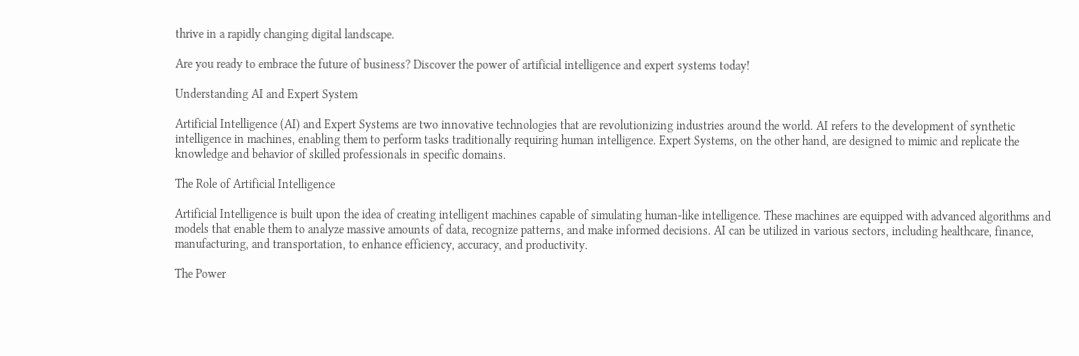thrive in a rapidly changing digital landscape.

Are you ready to embrace the future of business? Discover the power of artificial intelligence and expert systems today!

Understanding AI and Expert System

Artificial Intelligence (AI) and Expert Systems are two innovative technologies that are revolutionizing industries around the world. AI refers to the development of synthetic intelligence in machines, enabling them to perform tasks traditionally requiring human intelligence. Expert Systems, on the other hand, are designed to mimic and replicate the knowledge and behavior of skilled professionals in specific domains.

The Role of Artificial Intelligence

Artificial Intelligence is built upon the idea of creating intelligent machines capable of simulating human-like intelligence. These machines are equipped with advanced algorithms and models that enable them to analyze massive amounts of data, recognize patterns, and make informed decisions. AI can be utilized in various sectors, including healthcare, finance, manufacturing, and transportation, to enhance efficiency, accuracy, and productivity.

The Power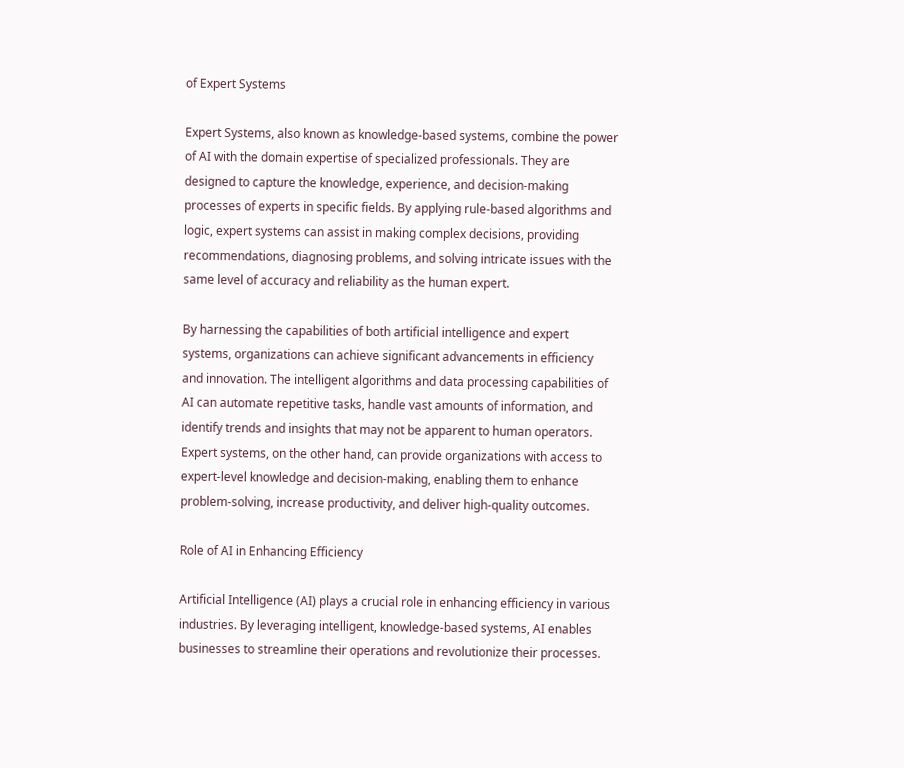of Expert Systems

Expert Systems, also known as knowledge-based systems, combine the power of AI with the domain expertise of specialized professionals. They are designed to capture the knowledge, experience, and decision-making processes of experts in specific fields. By applying rule-based algorithms and logic, expert systems can assist in making complex decisions, providing recommendations, diagnosing problems, and solving intricate issues with the same level of accuracy and reliability as the human expert.

By harnessing the capabilities of both artificial intelligence and expert systems, organizations can achieve significant advancements in efficiency and innovation. The intelligent algorithms and data processing capabilities of AI can automate repetitive tasks, handle vast amounts of information, and identify trends and insights that may not be apparent to human operators. Expert systems, on the other hand, can provide organizations with access to expert-level knowledge and decision-making, enabling them to enhance problem-solving, increase productivity, and deliver high-quality outcomes.

Role of AI in Enhancing Efficiency

Artificial Intelligence (AI) plays a crucial role in enhancing efficiency in various industries. By leveraging intelligent, knowledge-based systems, AI enables businesses to streamline their operations and revolutionize their processes.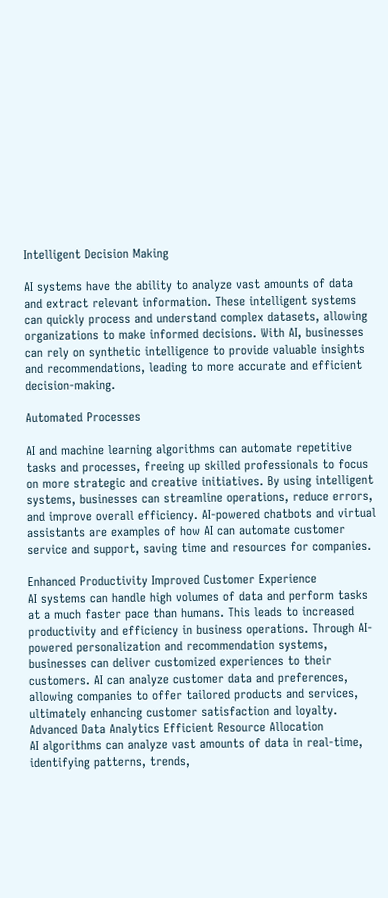Intelligent Decision Making

AI systems have the ability to analyze vast amounts of data and extract relevant information. These intelligent systems can quickly process and understand complex datasets, allowing organizations to make informed decisions. With AI, businesses can rely on synthetic intelligence to provide valuable insights and recommendations, leading to more accurate and efficient decision-making.

Automated Processes

AI and machine learning algorithms can automate repetitive tasks and processes, freeing up skilled professionals to focus on more strategic and creative initiatives. By using intelligent systems, businesses can streamline operations, reduce errors, and improve overall efficiency. AI-powered chatbots and virtual assistants are examples of how AI can automate customer service and support, saving time and resources for companies.

Enhanced Productivity Improved Customer Experience
AI systems can handle high volumes of data and perform tasks at a much faster pace than humans. This leads to increased productivity and efficiency in business operations. Through AI-powered personalization and recommendation systems, businesses can deliver customized experiences to their customers. AI can analyze customer data and preferences, allowing companies to offer tailored products and services, ultimately enhancing customer satisfaction and loyalty.
Advanced Data Analytics Efficient Resource Allocation
AI algorithms can analyze vast amounts of data in real-time, identifying patterns, trends,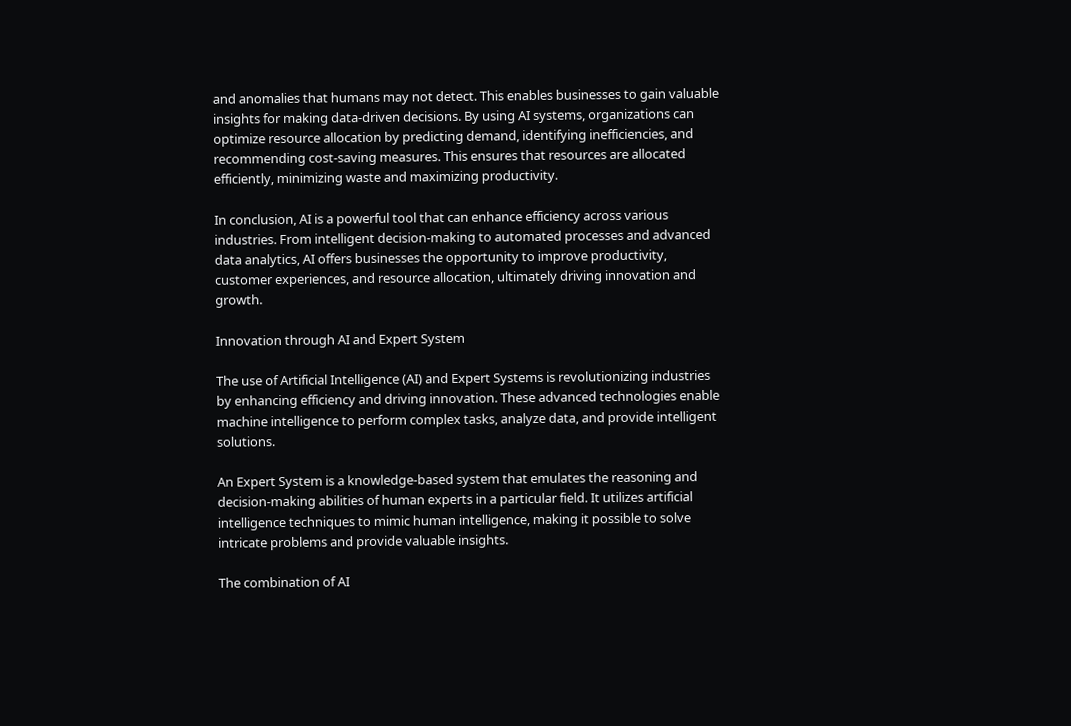and anomalies that humans may not detect. This enables businesses to gain valuable insights for making data-driven decisions. By using AI systems, organizations can optimize resource allocation by predicting demand, identifying inefficiencies, and recommending cost-saving measures. This ensures that resources are allocated efficiently, minimizing waste and maximizing productivity.

In conclusion, AI is a powerful tool that can enhance efficiency across various industries. From intelligent decision-making to automated processes and advanced data analytics, AI offers businesses the opportunity to improve productivity, customer experiences, and resource allocation, ultimately driving innovation and growth.

Innovation through AI and Expert System

The use of Artificial Intelligence (AI) and Expert Systems is revolutionizing industries by enhancing efficiency and driving innovation. These advanced technologies enable machine intelligence to perform complex tasks, analyze data, and provide intelligent solutions.

An Expert System is a knowledge-based system that emulates the reasoning and decision-making abilities of human experts in a particular field. It utilizes artificial intelligence techniques to mimic human intelligence, making it possible to solve intricate problems and provide valuable insights.

The combination of AI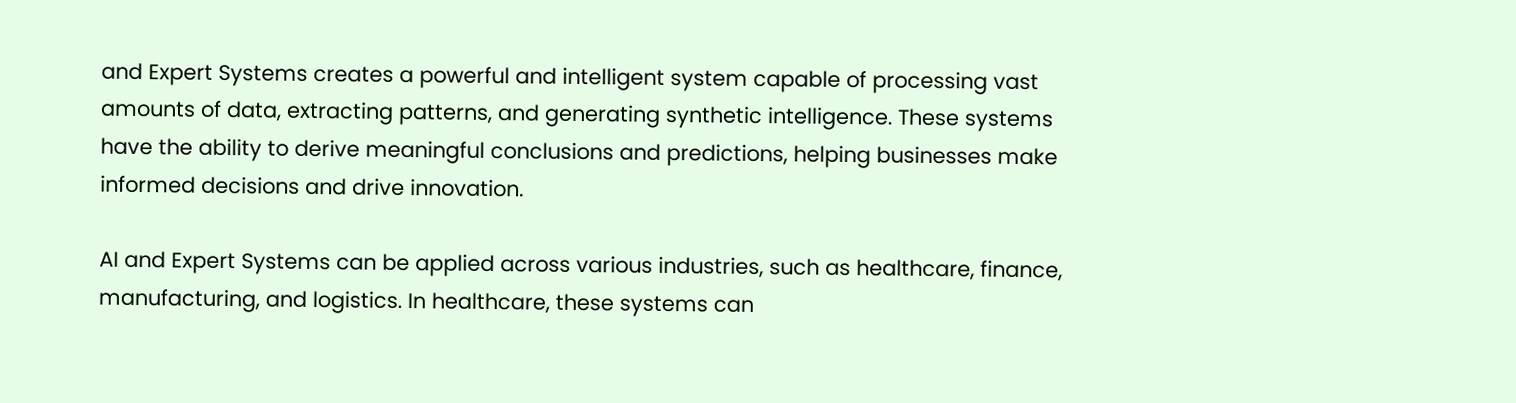and Expert Systems creates a powerful and intelligent system capable of processing vast amounts of data, extracting patterns, and generating synthetic intelligence. These systems have the ability to derive meaningful conclusions and predictions, helping businesses make informed decisions and drive innovation.

AI and Expert Systems can be applied across various industries, such as healthcare, finance, manufacturing, and logistics. In healthcare, these systems can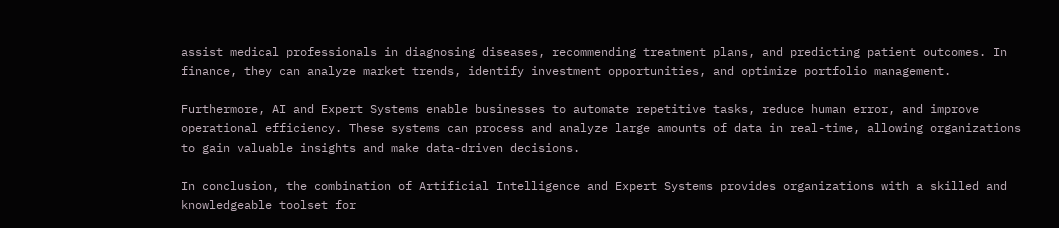assist medical professionals in diagnosing diseases, recommending treatment plans, and predicting patient outcomes. In finance, they can analyze market trends, identify investment opportunities, and optimize portfolio management.

Furthermore, AI and Expert Systems enable businesses to automate repetitive tasks, reduce human error, and improve operational efficiency. These systems can process and analyze large amounts of data in real-time, allowing organizations to gain valuable insights and make data-driven decisions.

In conclusion, the combination of Artificial Intelligence and Expert Systems provides organizations with a skilled and knowledgeable toolset for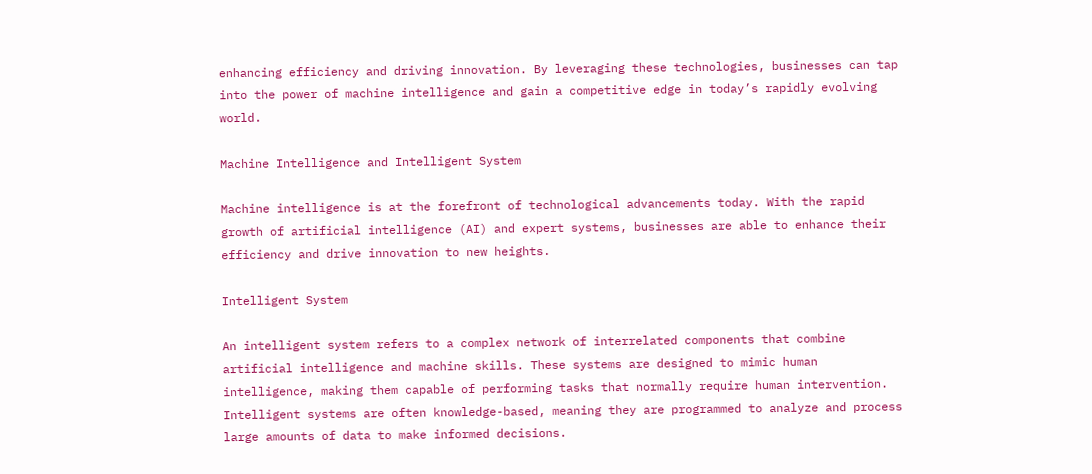enhancing efficiency and driving innovation. By leveraging these technologies, businesses can tap into the power of machine intelligence and gain a competitive edge in today’s rapidly evolving world.

Machine Intelligence and Intelligent System

Machine intelligence is at the forefront of technological advancements today. With the rapid growth of artificial intelligence (AI) and expert systems, businesses are able to enhance their efficiency and drive innovation to new heights.

Intelligent System

An intelligent system refers to a complex network of interrelated components that combine artificial intelligence and machine skills. These systems are designed to mimic human intelligence, making them capable of performing tasks that normally require human intervention. Intelligent systems are often knowledge-based, meaning they are programmed to analyze and process large amounts of data to make informed decisions.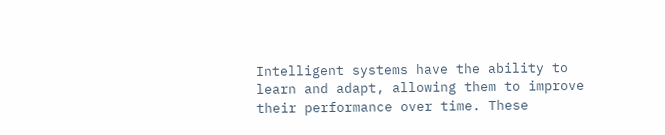Intelligent systems have the ability to learn and adapt, allowing them to improve their performance over time. These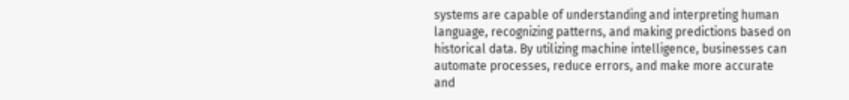systems are capable of understanding and interpreting human language, recognizing patterns, and making predictions based on historical data. By utilizing machine intelligence, businesses can automate processes, reduce errors, and make more accurate and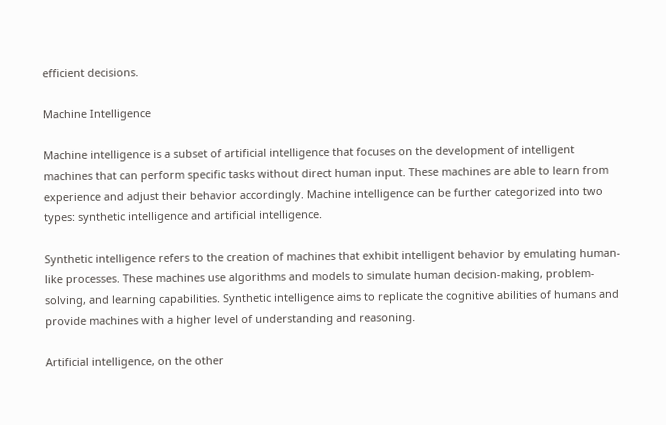efficient decisions.

Machine Intelligence

Machine intelligence is a subset of artificial intelligence that focuses on the development of intelligent machines that can perform specific tasks without direct human input. These machines are able to learn from experience and adjust their behavior accordingly. Machine intelligence can be further categorized into two types: synthetic intelligence and artificial intelligence.

Synthetic intelligence refers to the creation of machines that exhibit intelligent behavior by emulating human-like processes. These machines use algorithms and models to simulate human decision-making, problem-solving, and learning capabilities. Synthetic intelligence aims to replicate the cognitive abilities of humans and provide machines with a higher level of understanding and reasoning.

Artificial intelligence, on the other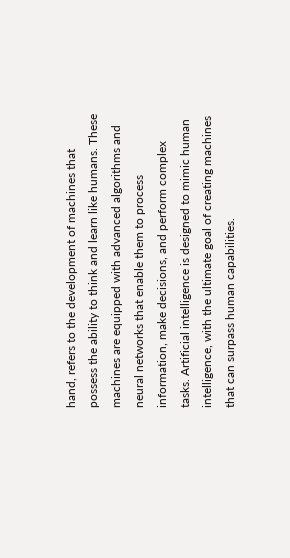hand, refers to the development of machines that possess the ability to think and learn like humans. These machines are equipped with advanced algorithms and neural networks that enable them to process information, make decisions, and perform complex tasks. Artificial intelligence is designed to mimic human intelligence, with the ultimate goal of creating machines that can surpass human capabilities.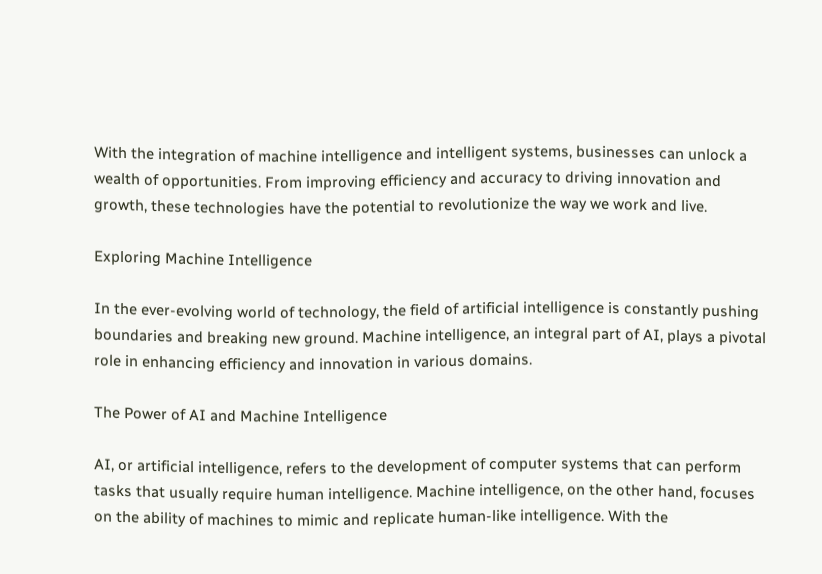With the integration of machine intelligence and intelligent systems, businesses can unlock a wealth of opportunities. From improving efficiency and accuracy to driving innovation and growth, these technologies have the potential to revolutionize the way we work and live.

Exploring Machine Intelligence

In the ever-evolving world of technology, the field of artificial intelligence is constantly pushing boundaries and breaking new ground. Machine intelligence, an integral part of AI, plays a pivotal role in enhancing efficiency and innovation in various domains.

The Power of AI and Machine Intelligence

AI, or artificial intelligence, refers to the development of computer systems that can perform tasks that usually require human intelligence. Machine intelligence, on the other hand, focuses on the ability of machines to mimic and replicate human-like intelligence. With the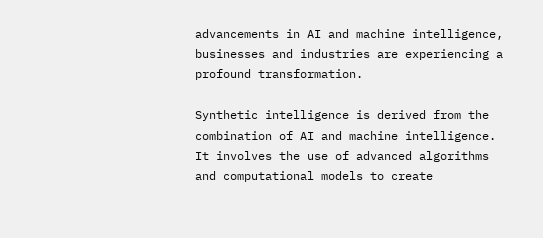advancements in AI and machine intelligence, businesses and industries are experiencing a profound transformation.

Synthetic intelligence is derived from the combination of AI and machine intelligence. It involves the use of advanced algorithms and computational models to create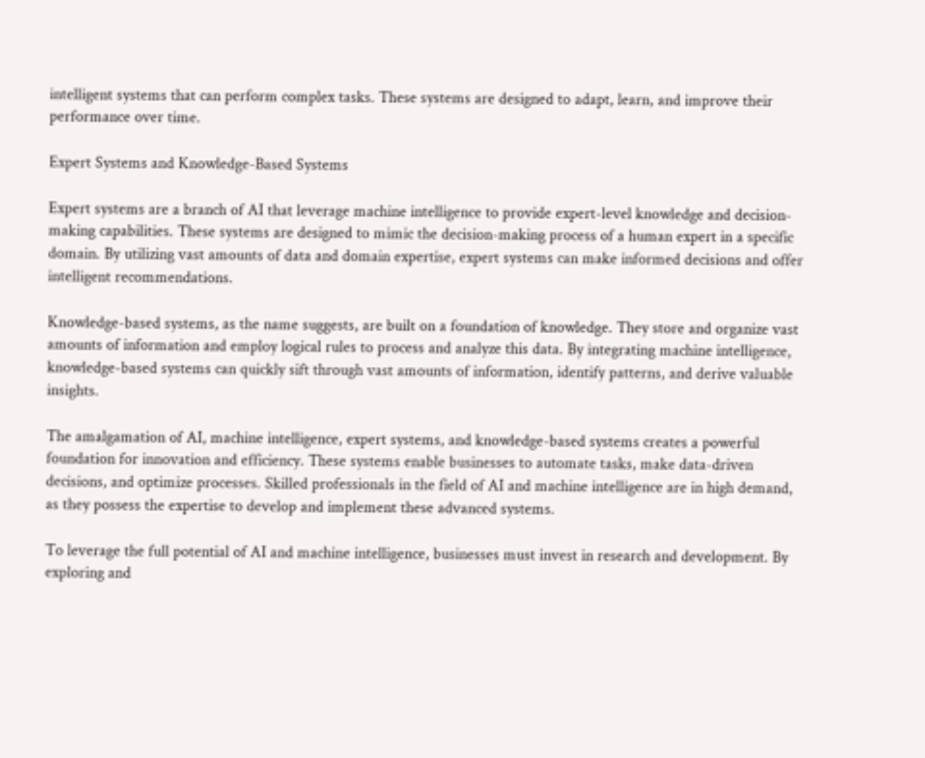intelligent systems that can perform complex tasks. These systems are designed to adapt, learn, and improve their performance over time.

Expert Systems and Knowledge-Based Systems

Expert systems are a branch of AI that leverage machine intelligence to provide expert-level knowledge and decision-making capabilities. These systems are designed to mimic the decision-making process of a human expert in a specific domain. By utilizing vast amounts of data and domain expertise, expert systems can make informed decisions and offer intelligent recommendations.

Knowledge-based systems, as the name suggests, are built on a foundation of knowledge. They store and organize vast amounts of information and employ logical rules to process and analyze this data. By integrating machine intelligence, knowledge-based systems can quickly sift through vast amounts of information, identify patterns, and derive valuable insights.

The amalgamation of AI, machine intelligence, expert systems, and knowledge-based systems creates a powerful foundation for innovation and efficiency. These systems enable businesses to automate tasks, make data-driven decisions, and optimize processes. Skilled professionals in the field of AI and machine intelligence are in high demand, as they possess the expertise to develop and implement these advanced systems.

To leverage the full potential of AI and machine intelligence, businesses must invest in research and development. By exploring and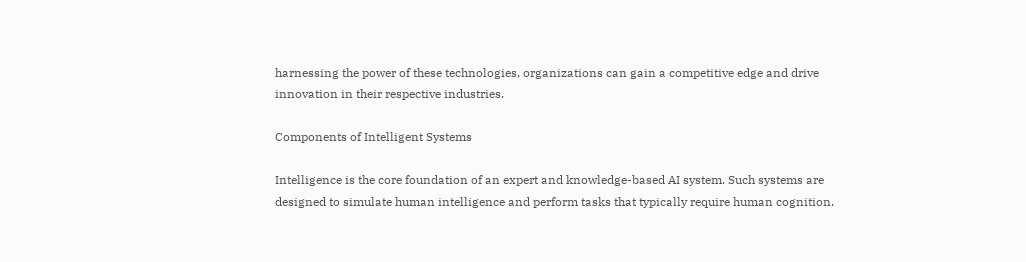harnessing the power of these technologies, organizations can gain a competitive edge and drive innovation in their respective industries.

Components of Intelligent Systems

Intelligence is the core foundation of an expert and knowledge-based AI system. Such systems are designed to simulate human intelligence and perform tasks that typically require human cognition.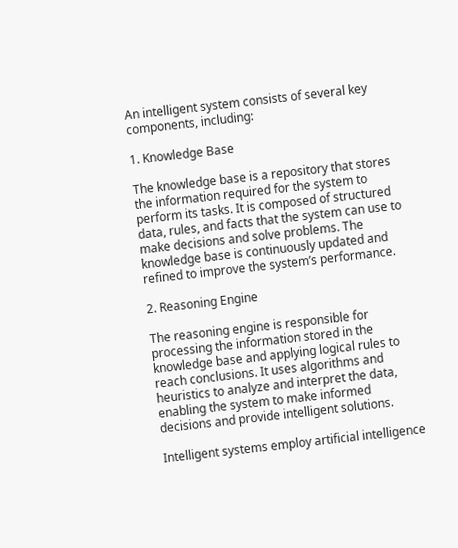An intelligent system consists of several key components, including:

1. Knowledge Base

The knowledge base is a repository that stores the information required for the system to perform its tasks. It is composed of structured data, rules, and facts that the system can use to make decisions and solve problems. The knowledge base is continuously updated and refined to improve the system’s performance.

2. Reasoning Engine

The reasoning engine is responsible for processing the information stored in the knowledge base and applying logical rules to reach conclusions. It uses algorithms and heuristics to analyze and interpret the data, enabling the system to make informed decisions and provide intelligent solutions.

Intelligent systems employ artificial intelligence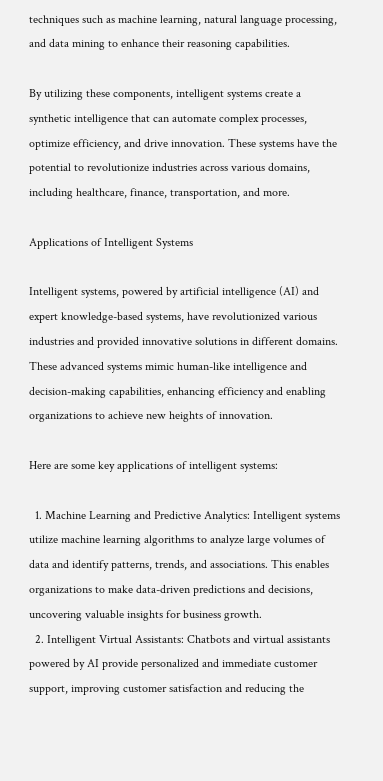techniques such as machine learning, natural language processing, and data mining to enhance their reasoning capabilities.

By utilizing these components, intelligent systems create a synthetic intelligence that can automate complex processes, optimize efficiency, and drive innovation. These systems have the potential to revolutionize industries across various domains, including healthcare, finance, transportation, and more.

Applications of Intelligent Systems

Intelligent systems, powered by artificial intelligence (AI) and expert knowledge-based systems, have revolutionized various industries and provided innovative solutions in different domains. These advanced systems mimic human-like intelligence and decision-making capabilities, enhancing efficiency and enabling organizations to achieve new heights of innovation.

Here are some key applications of intelligent systems:

  1. Machine Learning and Predictive Analytics: Intelligent systems utilize machine learning algorithms to analyze large volumes of data and identify patterns, trends, and associations. This enables organizations to make data-driven predictions and decisions, uncovering valuable insights for business growth.
  2. Intelligent Virtual Assistants: Chatbots and virtual assistants powered by AI provide personalized and immediate customer support, improving customer satisfaction and reducing the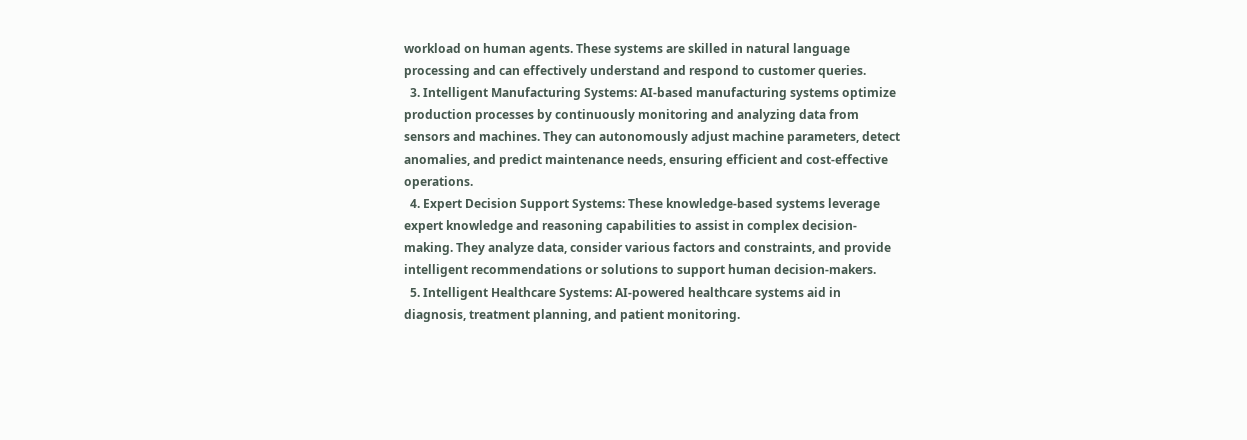workload on human agents. These systems are skilled in natural language processing and can effectively understand and respond to customer queries.
  3. Intelligent Manufacturing Systems: AI-based manufacturing systems optimize production processes by continuously monitoring and analyzing data from sensors and machines. They can autonomously adjust machine parameters, detect anomalies, and predict maintenance needs, ensuring efficient and cost-effective operations.
  4. Expert Decision Support Systems: These knowledge-based systems leverage expert knowledge and reasoning capabilities to assist in complex decision-making. They analyze data, consider various factors and constraints, and provide intelligent recommendations or solutions to support human decision-makers.
  5. Intelligent Healthcare Systems: AI-powered healthcare systems aid in diagnosis, treatment planning, and patient monitoring.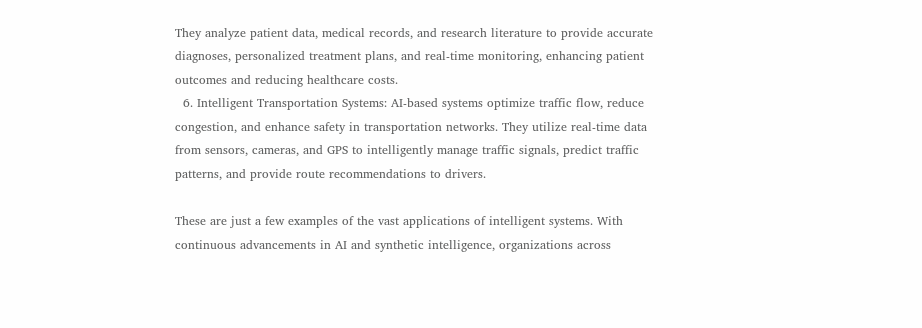They analyze patient data, medical records, and research literature to provide accurate diagnoses, personalized treatment plans, and real-time monitoring, enhancing patient outcomes and reducing healthcare costs.
  6. Intelligent Transportation Systems: AI-based systems optimize traffic flow, reduce congestion, and enhance safety in transportation networks. They utilize real-time data from sensors, cameras, and GPS to intelligently manage traffic signals, predict traffic patterns, and provide route recommendations to drivers.

These are just a few examples of the vast applications of intelligent systems. With continuous advancements in AI and synthetic intelligence, organizations across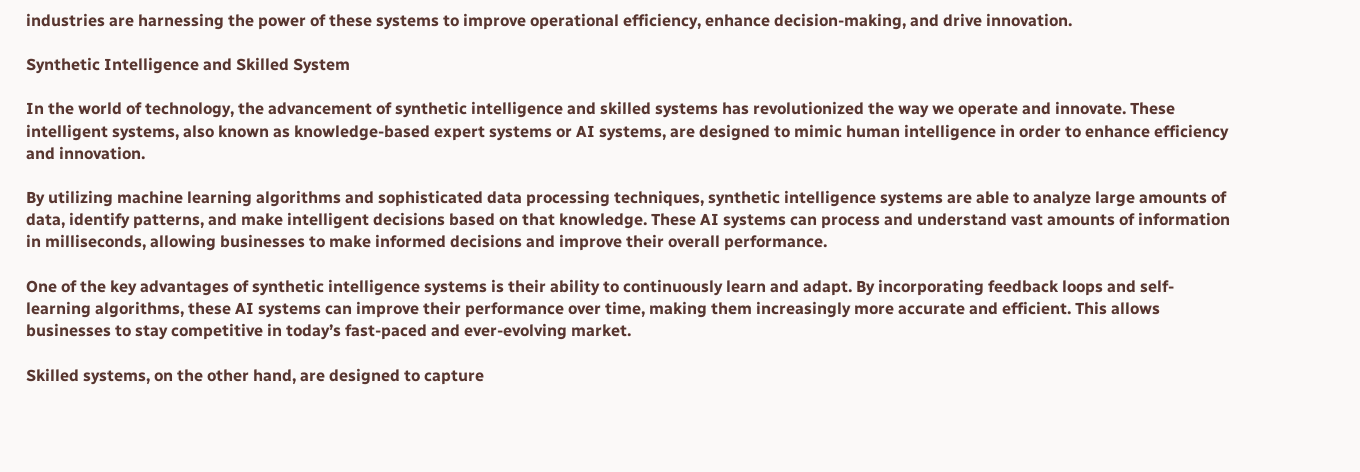industries are harnessing the power of these systems to improve operational efficiency, enhance decision-making, and drive innovation.

Synthetic Intelligence and Skilled System

In the world of technology, the advancement of synthetic intelligence and skilled systems has revolutionized the way we operate and innovate. These intelligent systems, also known as knowledge-based expert systems or AI systems, are designed to mimic human intelligence in order to enhance efficiency and innovation.

By utilizing machine learning algorithms and sophisticated data processing techniques, synthetic intelligence systems are able to analyze large amounts of data, identify patterns, and make intelligent decisions based on that knowledge. These AI systems can process and understand vast amounts of information in milliseconds, allowing businesses to make informed decisions and improve their overall performance.

One of the key advantages of synthetic intelligence systems is their ability to continuously learn and adapt. By incorporating feedback loops and self-learning algorithms, these AI systems can improve their performance over time, making them increasingly more accurate and efficient. This allows businesses to stay competitive in today’s fast-paced and ever-evolving market.

Skilled systems, on the other hand, are designed to capture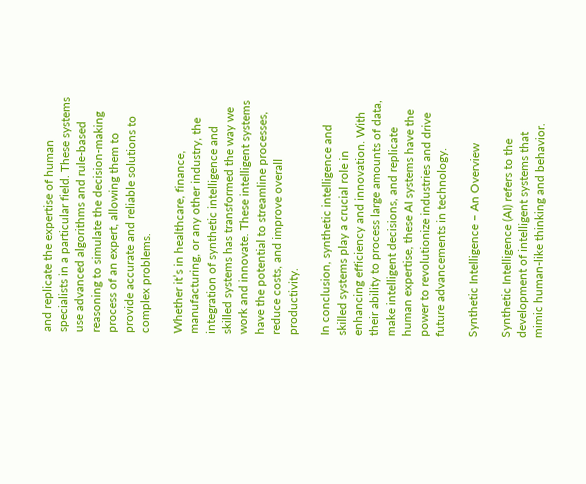and replicate the expertise of human specialists in a particular field. These systems use advanced algorithms and rule-based reasoning to simulate the decision-making process of an expert, allowing them to provide accurate and reliable solutions to complex problems.

Whether it’s in healthcare, finance, manufacturing, or any other industry, the integration of synthetic intelligence and skilled systems has transformed the way we work and innovate. These intelligent systems have the potential to streamline processes, reduce costs, and improve overall productivity.

In conclusion, synthetic intelligence and skilled systems play a crucial role in enhancing efficiency and innovation. With their ability to process large amounts of data, make intelligent decisions, and replicate human expertise, these AI systems have the power to revolutionize industries and drive future advancements in technology.

Synthetic Intelligence – An Overview

Synthetic Intelligence (AI) refers to the development of intelligent systems that mimic human-like thinking and behavior.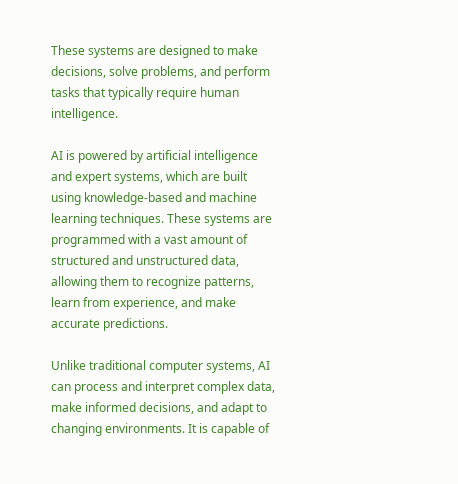These systems are designed to make decisions, solve problems, and perform tasks that typically require human intelligence.

AI is powered by artificial intelligence and expert systems, which are built using knowledge-based and machine learning techniques. These systems are programmed with a vast amount of structured and unstructured data, allowing them to recognize patterns, learn from experience, and make accurate predictions.

Unlike traditional computer systems, AI can process and interpret complex data, make informed decisions, and adapt to changing environments. It is capable of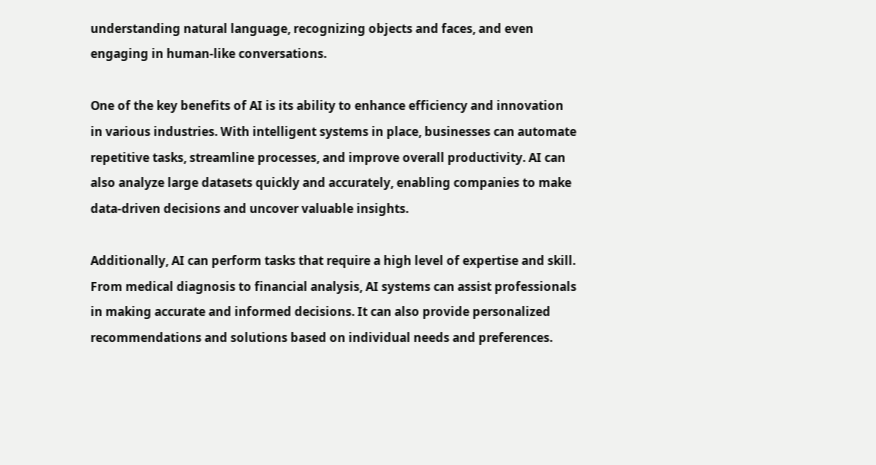understanding natural language, recognizing objects and faces, and even engaging in human-like conversations.

One of the key benefits of AI is its ability to enhance efficiency and innovation in various industries. With intelligent systems in place, businesses can automate repetitive tasks, streamline processes, and improve overall productivity. AI can also analyze large datasets quickly and accurately, enabling companies to make data-driven decisions and uncover valuable insights.

Additionally, AI can perform tasks that require a high level of expertise and skill. From medical diagnosis to financial analysis, AI systems can assist professionals in making accurate and informed decisions. It can also provide personalized recommendations and solutions based on individual needs and preferences.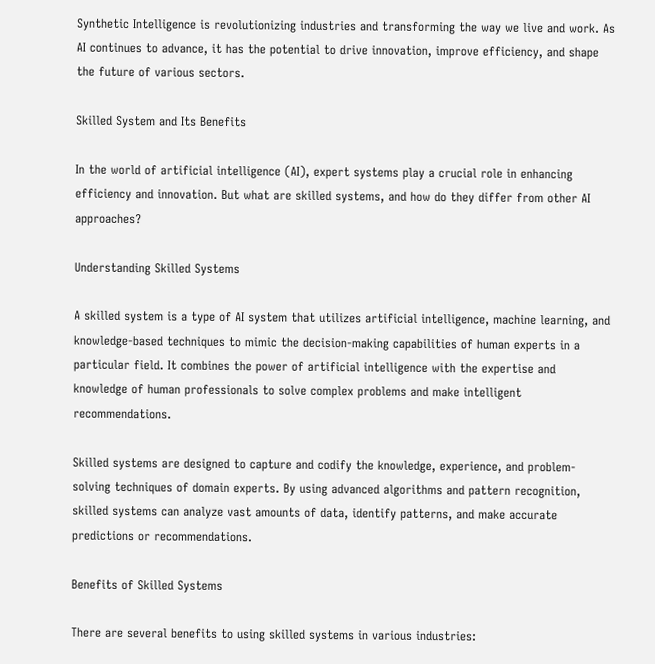Synthetic Intelligence is revolutionizing industries and transforming the way we live and work. As AI continues to advance, it has the potential to drive innovation, improve efficiency, and shape the future of various sectors.

Skilled System and Its Benefits

In the world of artificial intelligence (AI), expert systems play a crucial role in enhancing efficiency and innovation. But what are skilled systems, and how do they differ from other AI approaches?

Understanding Skilled Systems

A skilled system is a type of AI system that utilizes artificial intelligence, machine learning, and knowledge-based techniques to mimic the decision-making capabilities of human experts in a particular field. It combines the power of artificial intelligence with the expertise and knowledge of human professionals to solve complex problems and make intelligent recommendations.

Skilled systems are designed to capture and codify the knowledge, experience, and problem-solving techniques of domain experts. By using advanced algorithms and pattern recognition, skilled systems can analyze vast amounts of data, identify patterns, and make accurate predictions or recommendations.

Benefits of Skilled Systems

There are several benefits to using skilled systems in various industries: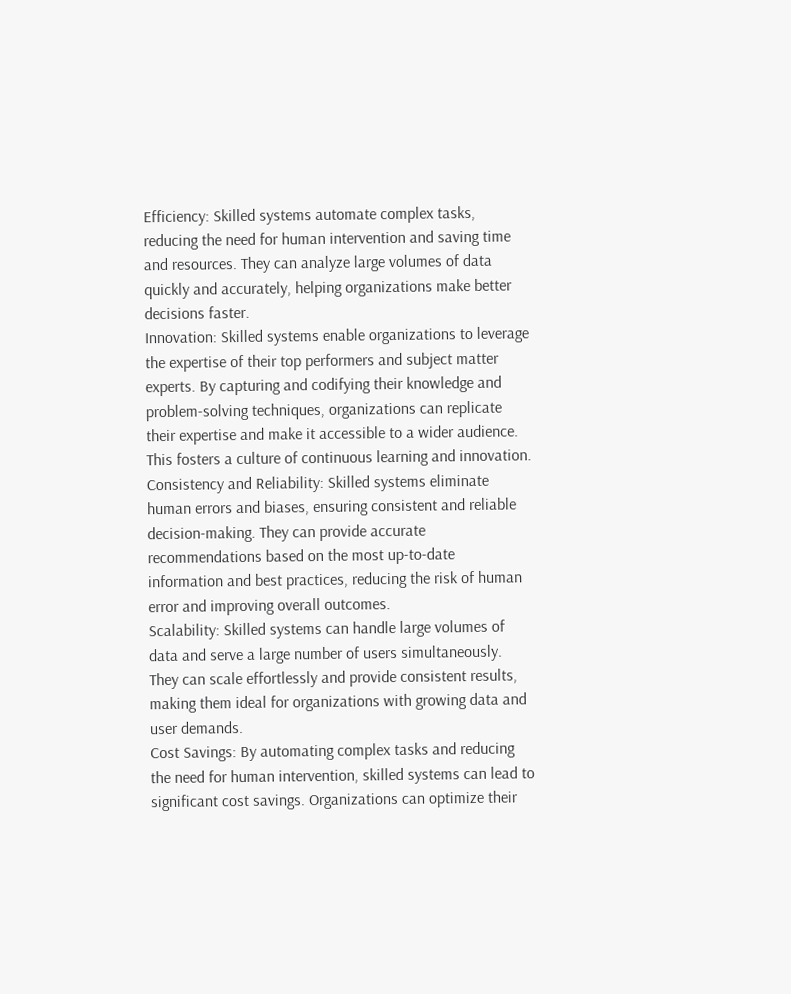Efficiency: Skilled systems automate complex tasks, reducing the need for human intervention and saving time and resources. They can analyze large volumes of data quickly and accurately, helping organizations make better decisions faster.
Innovation: Skilled systems enable organizations to leverage the expertise of their top performers and subject matter experts. By capturing and codifying their knowledge and problem-solving techniques, organizations can replicate their expertise and make it accessible to a wider audience. This fosters a culture of continuous learning and innovation.
Consistency and Reliability: Skilled systems eliminate human errors and biases, ensuring consistent and reliable decision-making. They can provide accurate recommendations based on the most up-to-date information and best practices, reducing the risk of human error and improving overall outcomes.
Scalability: Skilled systems can handle large volumes of data and serve a large number of users simultaneously. They can scale effortlessly and provide consistent results, making them ideal for organizations with growing data and user demands.
Cost Savings: By automating complex tasks and reducing the need for human intervention, skilled systems can lead to significant cost savings. Organizations can optimize their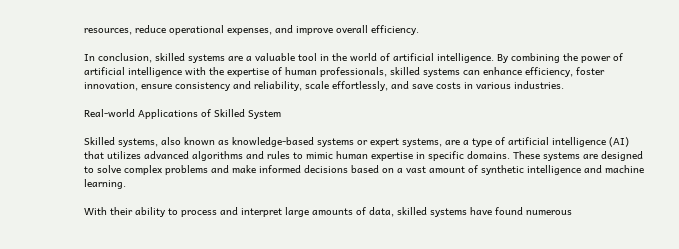resources, reduce operational expenses, and improve overall efficiency.

In conclusion, skilled systems are a valuable tool in the world of artificial intelligence. By combining the power of artificial intelligence with the expertise of human professionals, skilled systems can enhance efficiency, foster innovation, ensure consistency and reliability, scale effortlessly, and save costs in various industries.

Real-world Applications of Skilled System

Skilled systems, also known as knowledge-based systems or expert systems, are a type of artificial intelligence (AI) that utilizes advanced algorithms and rules to mimic human expertise in specific domains. These systems are designed to solve complex problems and make informed decisions based on a vast amount of synthetic intelligence and machine learning.

With their ability to process and interpret large amounts of data, skilled systems have found numerous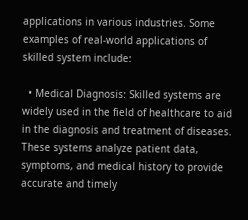applications in various industries. Some examples of real-world applications of skilled system include:

  • Medical Diagnosis: Skilled systems are widely used in the field of healthcare to aid in the diagnosis and treatment of diseases. These systems analyze patient data, symptoms, and medical history to provide accurate and timely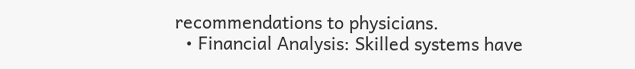recommendations to physicians.
  • Financial Analysis: Skilled systems have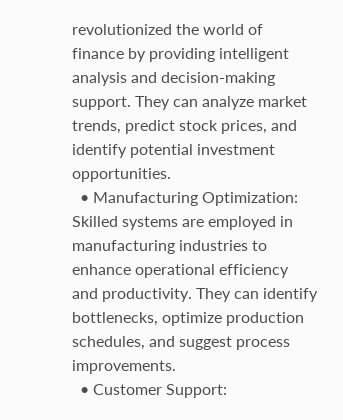revolutionized the world of finance by providing intelligent analysis and decision-making support. They can analyze market trends, predict stock prices, and identify potential investment opportunities.
  • Manufacturing Optimization: Skilled systems are employed in manufacturing industries to enhance operational efficiency and productivity. They can identify bottlenecks, optimize production schedules, and suggest process improvements.
  • Customer Support: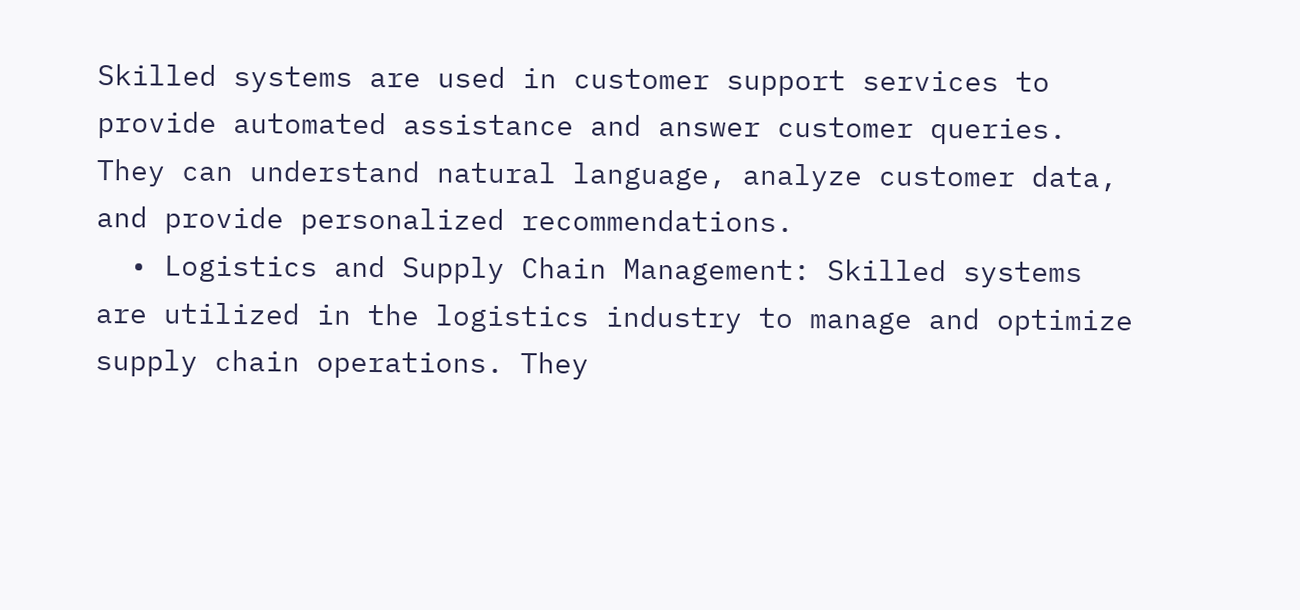Skilled systems are used in customer support services to provide automated assistance and answer customer queries. They can understand natural language, analyze customer data, and provide personalized recommendations.
  • Logistics and Supply Chain Management: Skilled systems are utilized in the logistics industry to manage and optimize supply chain operations. They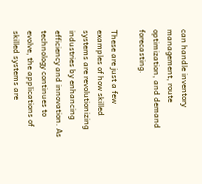can handle inventory management, route optimization, and demand forecasting.

These are just a few examples of how skilled systems are revolutionizing industries by enhancing efficiency and innovation. As technology continues to evolve, the applications of skilled systems are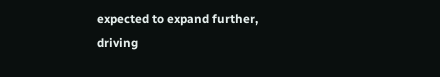expected to expand further, driving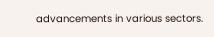advancements in various sectors.